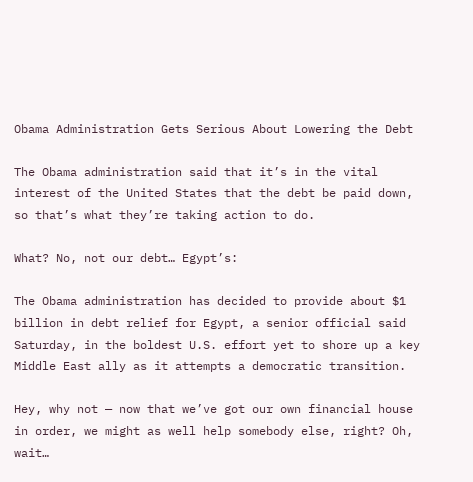Obama Administration Gets Serious About Lowering the Debt

The Obama administration said that it’s in the vital interest of the United States that the debt be paid down, so that’s what they’re taking action to do.

What? No, not our debt… Egypt’s:

The Obama administration has decided to provide about $1 billion in debt relief for Egypt, a senior official said Saturday, in the boldest U.S. effort yet to shore up a key Middle East ally as it attempts a democratic transition.

Hey, why not — now that we’ve got our own financial house in order, we might as well help somebody else, right? Oh, wait…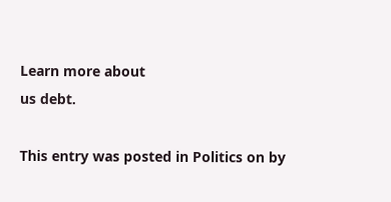Learn more about
us debt.

This entry was posted in Politics on by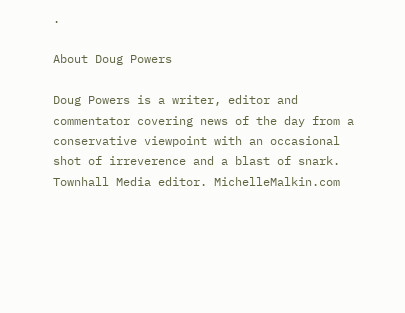.

About Doug Powers

Doug Powers is a writer, editor and commentator covering news of the day from a conservative viewpoint with an occasional shot of irreverence and a blast of snark. Townhall Media editor. MichelleMalkin.com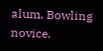alum. Bowling novice.